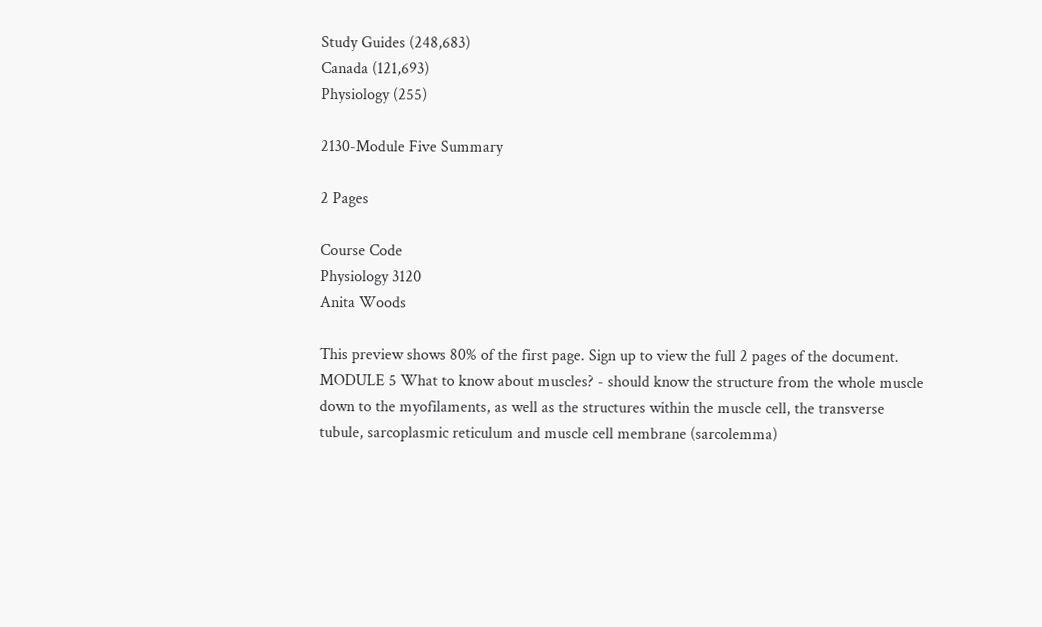Study Guides (248,683)
Canada (121,693)
Physiology (255)

2130-Module Five Summary

2 Pages

Course Code
Physiology 3120
Anita Woods

This preview shows 80% of the first page. Sign up to view the full 2 pages of the document.
MODULE 5 What to know about muscles? - should know the structure from the whole muscle down to the myofilaments, as well as the structures within the muscle cell, the transverse tubule, sarcoplasmic reticulum and muscle cell membrane (sarcolemma)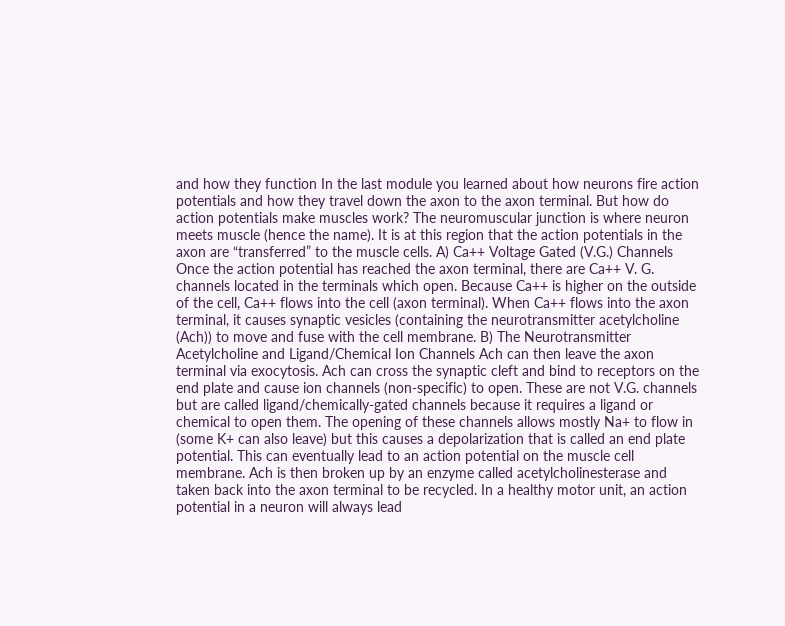and how they function In the last module you learned about how neurons fire action potentials and how they travel down the axon to the axon terminal. But how do action potentials make muscles work? The neuromuscular junction is where neuron meets muscle (hence the name). It is at this region that the action potentials in the axon are “transferred” to the muscle cells. A) Ca++ Voltage Gated (V.G.) Channels Once the action potential has reached the axon terminal, there are Ca++ V. G. channels located in the terminals which open. Because Ca++ is higher on the outside of the cell, Ca++ flows into the cell (axon terminal). When Ca++ flows into the axon terminal, it causes synaptic vesicles (containing the neurotransmitter acetylcholine (Ach)) to move and fuse with the cell membrane. B) The Neurotransmitter Acetylcholine and Ligand/Chemical Ion Channels Ach can then leave the axon terminal via exocytosis. Ach can cross the synaptic cleft and bind to receptors on the end plate and cause ion channels (non-specific) to open. These are not V.G. channels but are called ligand/chemically-gated channels because it requires a ligand or chemical to open them. The opening of these channels allows mostly Na+ to flow in (some K+ can also leave) but this causes a depolarization that is called an end plate potential. This can eventually lead to an action potential on the muscle cell membrane. Ach is then broken up by an enzyme called acetylcholinesterase and taken back into the axon terminal to be recycled. In a healthy motor unit, an action potential in a neuron will always lead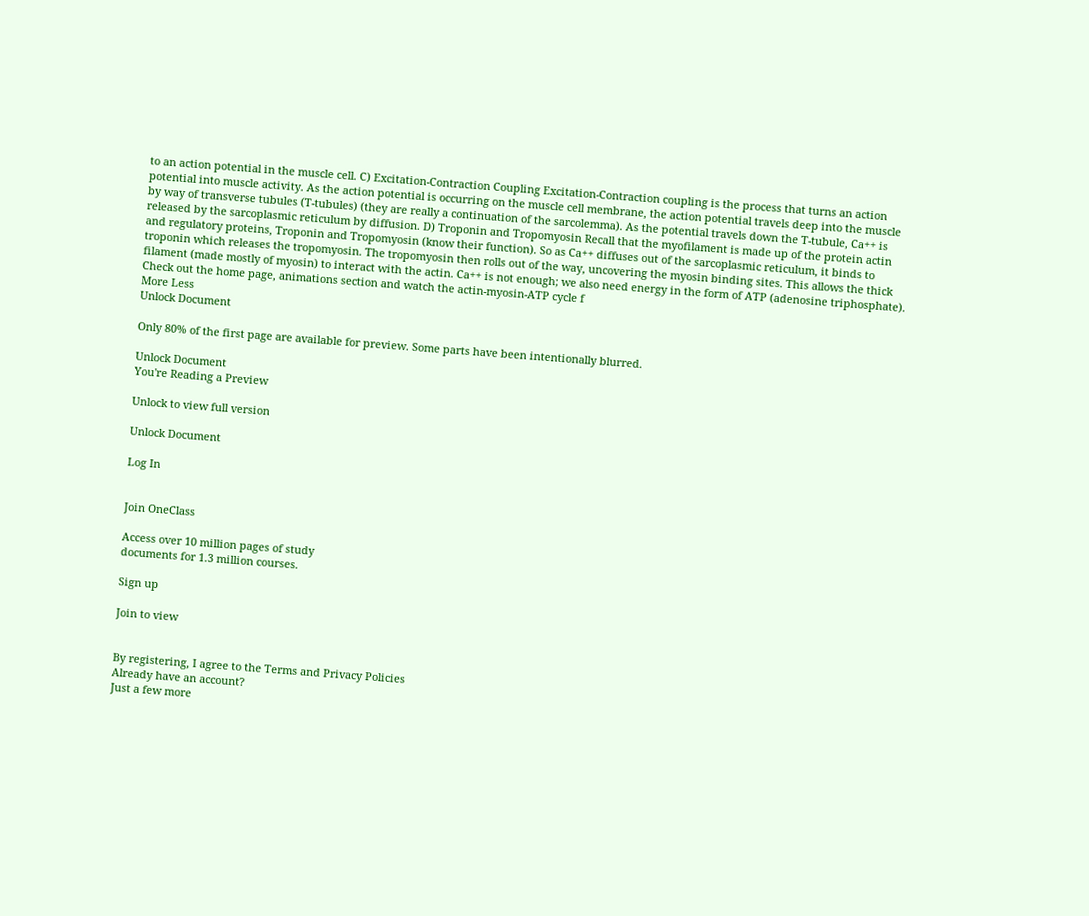to an action potential in the muscle cell. C) Excitation-Contraction Coupling Excitation-Contraction coupling is the process that turns an action potential into muscle activity. As the action potential is occurring on the muscle cell membrane, the action potential travels deep into the muscle by way of transverse tubules (T-tubules) (they are really a continuation of the sarcolemma). As the potential travels down the T-tubule, Ca++ is released by the sarcoplasmic reticulum by diffusion. D) Troponin and Tropomyosin Recall that the myofilament is made up of the protein actin and regulatory proteins, Troponin and Tropomyosin (know their function). So as Ca++ diffuses out of the sarcoplasmic reticulum, it binds to troponin which releases the tropomyosin. The tropomyosin then rolls out of the way, uncovering the myosin binding sites. This allows the thick filament (made mostly of myosin) to interact with the actin. Ca++ is not enough; we also need energy in the form of ATP (adenosine triphosphate). Check out the home page, animations section and watch the actin-myosin-ATP cycle f
More Less
Unlock Document

Only 80% of the first page are available for preview. Some parts have been intentionally blurred.

Unlock Document
You're Reading a Preview

Unlock to view full version

Unlock Document

Log In


Join OneClass

Access over 10 million pages of study
documents for 1.3 million courses.

Sign up

Join to view


By registering, I agree to the Terms and Privacy Policies
Already have an account?
Just a few more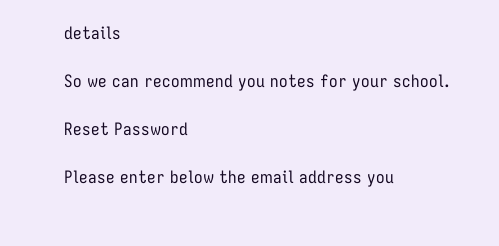details

So we can recommend you notes for your school.

Reset Password

Please enter below the email address you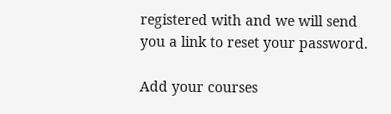registered with and we will send you a link to reset your password.

Add your courses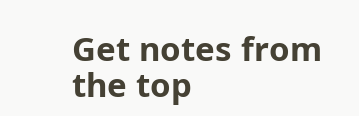Get notes from the top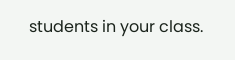students in your class.